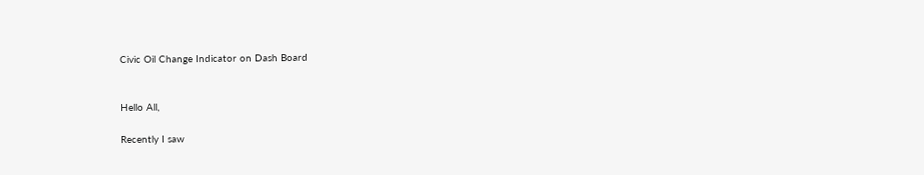Civic Oil Change Indicator on Dash Board


Hello All,

Recently I saw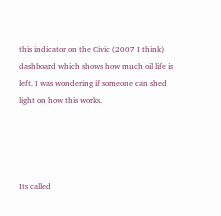this indicator on the Civic (2007 I think) dashboard which shows how much oil life is left. I was wondering if someone can shed light on how this works.




Its called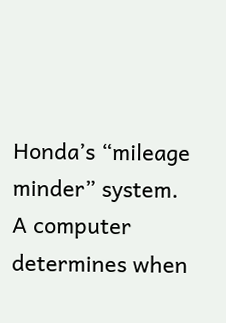Honda’s “mileage minder” system. A computer determines when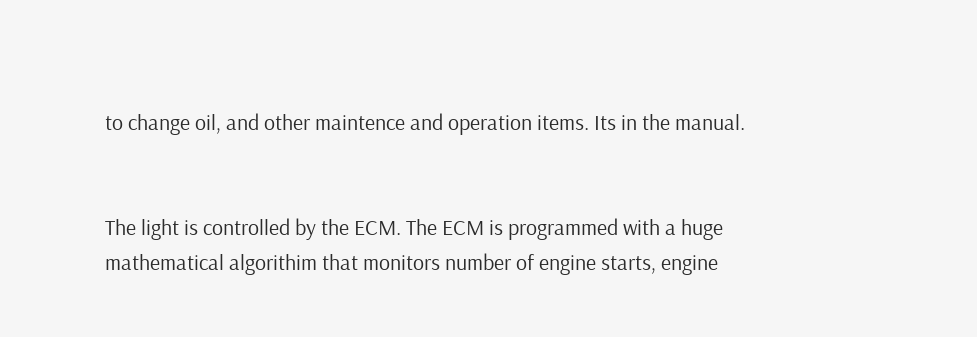to change oil, and other maintence and operation items. Its in the manual.


The light is controlled by the ECM. The ECM is programmed with a huge mathematical algorithim that monitors number of engine starts, engine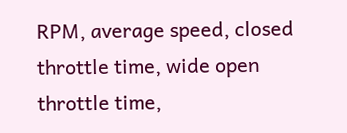RPM, average speed, closed throttle time, wide open throttle time,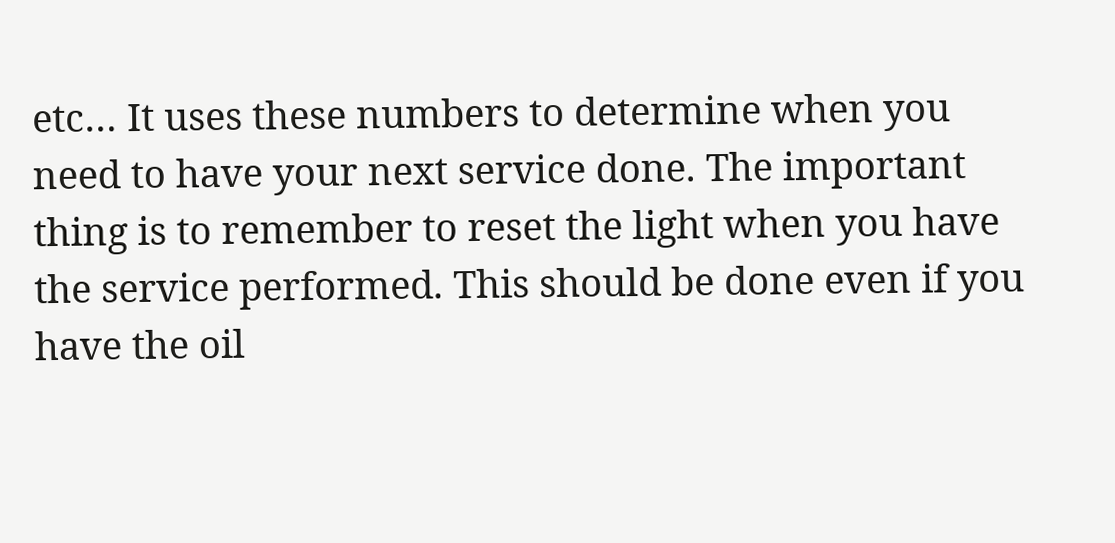etc… It uses these numbers to determine when you need to have your next service done. The important thing is to remember to reset the light when you have the service performed. This should be done even if you have the oil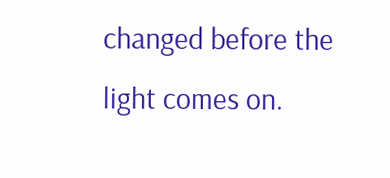changed before the light comes on.